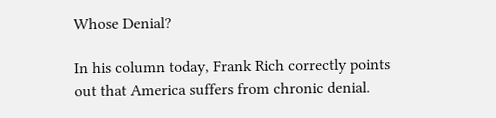Whose Denial?

In his column today, Frank Rich correctly points out that America suffers from chronic denial.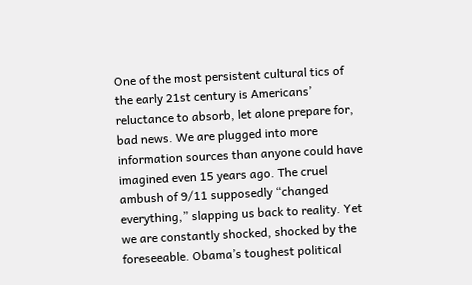One of the most persistent cultural tics of the early 21st century is Americans’ reluctance to absorb, let alone prepare for, bad news. We are plugged into more information sources than anyone could have imagined even 15 years ago. The cruel ambush of 9/11 supposedly “changed everything,” slapping us back to reality. Yet we are constantly shocked, shocked by the foreseeable. Obama’s toughest political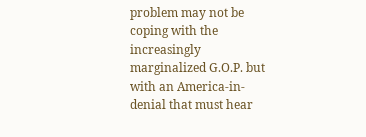problem may not be coping with the increasingly marginalized G.O.P. but with an America-in-denial that must hear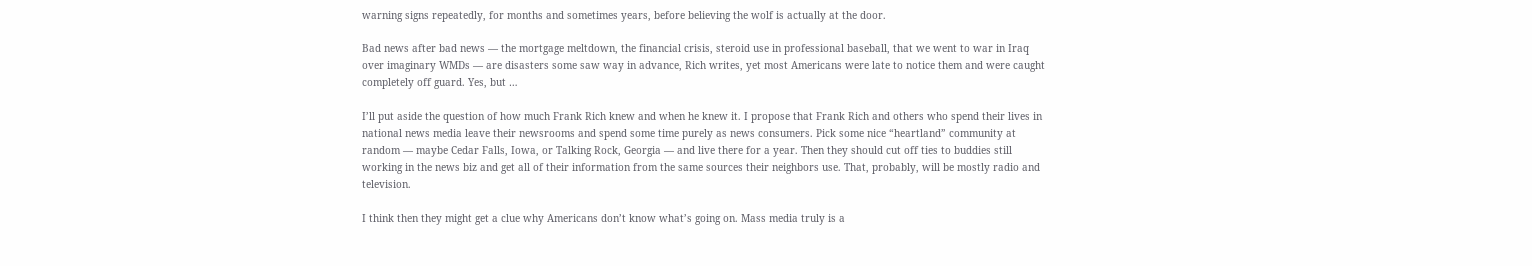warning signs repeatedly, for months and sometimes years, before believing the wolf is actually at the door.

Bad news after bad news — the mortgage meltdown, the financial crisis, steroid use in professional baseball, that we went to war in Iraq over imaginary WMDs — are disasters some saw way in advance, Rich writes, yet most Americans were late to notice them and were caught completely off guard. Yes, but …

I’ll put aside the question of how much Frank Rich knew and when he knew it. I propose that Frank Rich and others who spend their lives in national news media leave their newsrooms and spend some time purely as news consumers. Pick some nice “heartland” community at random — maybe Cedar Falls, Iowa, or Talking Rock, Georgia — and live there for a year. Then they should cut off ties to buddies still working in the news biz and get all of their information from the same sources their neighbors use. That, probably, will be mostly radio and television.

I think then they might get a clue why Americans don’t know what’s going on. Mass media truly is a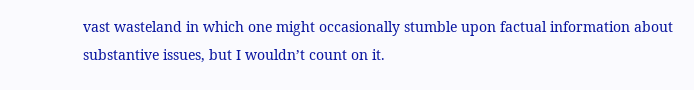vast wasteland in which one might occasionally stumble upon factual information about substantive issues, but I wouldn’t count on it.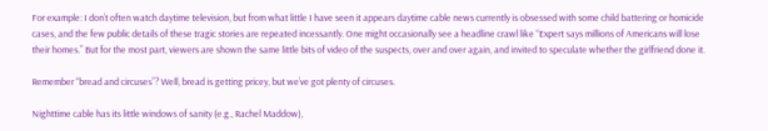For example: I don’t often watch daytime television, but from what little I have seen it appears daytime cable news currently is obsessed with some child battering or homicide cases, and the few public details of these tragic stories are repeated incessantly. One might occasionally see a headline crawl like “Expert says millions of Americans will lose their homes.” But for the most part, viewers are shown the same little bits of video of the suspects, over and over again, and invited to speculate whether the girlfriend done it.

Remember “bread and circuses”? Well, bread is getting pricey, but we’ve got plenty of circuses.

Nighttime cable has its little windows of sanity (e.g., Rachel Maddow),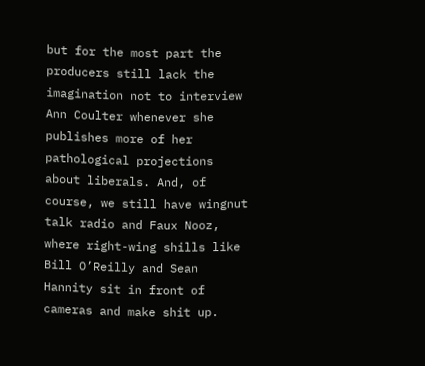but for the most part the producers still lack the imagination not to interview Ann Coulter whenever she publishes more of her pathological projections about liberals. And, of course, we still have wingnut talk radio and Faux Nooz, where right-wing shills like Bill O’Reilly and Sean Hannity sit in front of cameras and make shit up.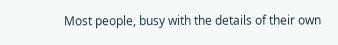Most people, busy with the details of their own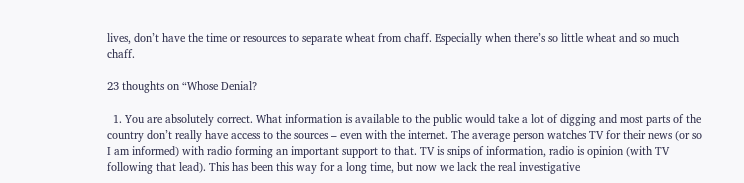lives, don’t have the time or resources to separate wheat from chaff. Especially when there’s so little wheat and so much chaff.

23 thoughts on “Whose Denial?

  1. You are absolutely correct. What information is available to the public would take a lot of digging and most parts of the country don’t really have access to the sources – even with the internet. The average person watches TV for their news (or so I am informed) with radio forming an important support to that. TV is snips of information, radio is opinion (with TV following that lead). This has been this way for a long time, but now we lack the real investigative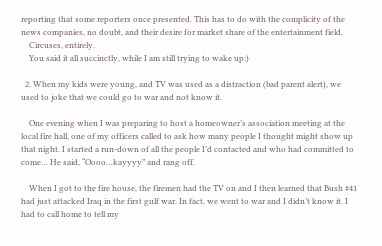reporting that some reporters once presented. This has to do with the complicity of the news companies, no doubt, and their desire for market share of the entertainment field.
    Circuses, entirely.
    You said it all succinctly, while I am still trying to wake up:)

  2. When my kids were young, and TV was used as a distraction (bad parent alert), we used to joke that we could go to war and not know it.

    One evening when I was preparing to host a homeowner’s association meeting at the local fire hall, one of my officers called to ask how many people I thought might show up that night. I started a run-down of all the people I’d contacted and who had committed to come… He said, “Oooo…kayyyy” and rang off.

    When I got to the fire house, the firemen had the TV on and I then learned that Bush #41 had just attacked Iraq in the first gulf war. In fact, we went to war and I didn’t know it. I had to call home to tell my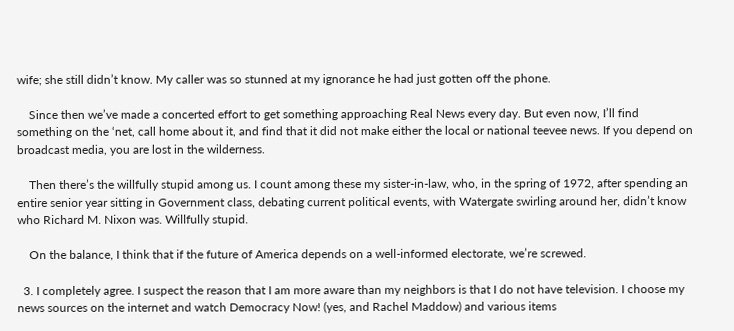wife; she still didn’t know. My caller was so stunned at my ignorance he had just gotten off the phone.

    Since then we’ve made a concerted effort to get something approaching Real News every day. But even now, I’ll find something on the ‘net, call home about it, and find that it did not make either the local or national teevee news. If you depend on broadcast media, you are lost in the wilderness.

    Then there’s the willfully stupid among us. I count among these my sister-in-law, who, in the spring of 1972, after spending an entire senior year sitting in Government class, debating current political events, with Watergate swirling around her, didn’t know who Richard M. Nixon was. Willfully stupid.

    On the balance, I think that if the future of America depends on a well-informed electorate, we’re screwed.

  3. I completely agree. I suspect the reason that I am more aware than my neighbors is that I do not have television. I choose my news sources on the internet and watch Democracy Now! (yes, and Rachel Maddow) and various items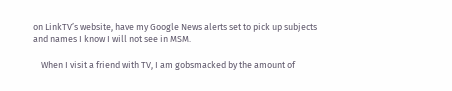on LinkTV’s website, have my Google News alerts set to pick up subjects and names I know I will not see in MSM.

    When I visit a friend with TV, I am gobsmacked by the amount of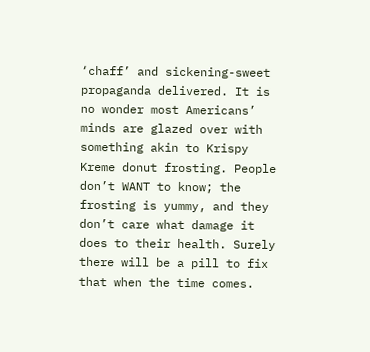‘chaff’ and sickening-sweet propaganda delivered. It is no wonder most Americans’ minds are glazed over with something akin to Krispy Kreme donut frosting. People don’t WANT to know; the frosting is yummy, and they don’t care what damage it does to their health. Surely there will be a pill to fix that when the time comes.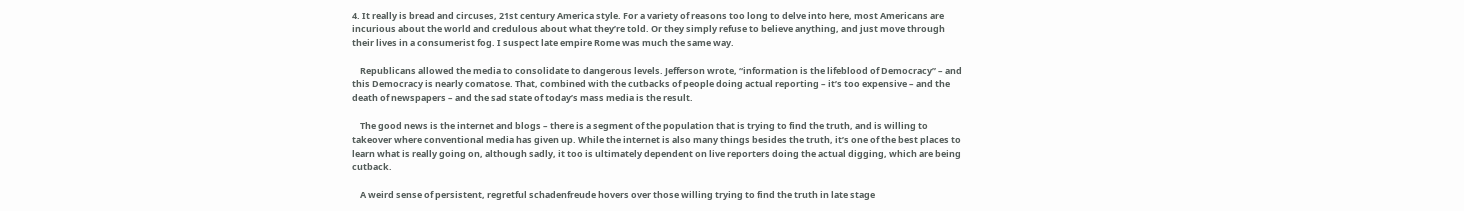4. It really is bread and circuses, 21st century America style. For a variety of reasons too long to delve into here, most Americans are incurious about the world and credulous about what they’re told. Or they simply refuse to believe anything, and just move through their lives in a consumerist fog. I suspect late empire Rome was much the same way.

    Republicans allowed the media to consolidate to dangerous levels. Jefferson wrote, “information is the lifeblood of Democracy” – and this Democracy is nearly comatose. That, combined with the cutbacks of people doing actual reporting – it’s too expensive – and the death of newspapers – and the sad state of today’s mass media is the result.

    The good news is the internet and blogs – there is a segment of the population that is trying to find the truth, and is willing to takeover where conventional media has given up. While the internet is also many things besides the truth, it’s one of the best places to learn what is really going on, although sadly, it too is ultimately dependent on live reporters doing the actual digging, which are being cutback.

    A weird sense of persistent, regretful schadenfreude hovers over those willing trying to find the truth in late stage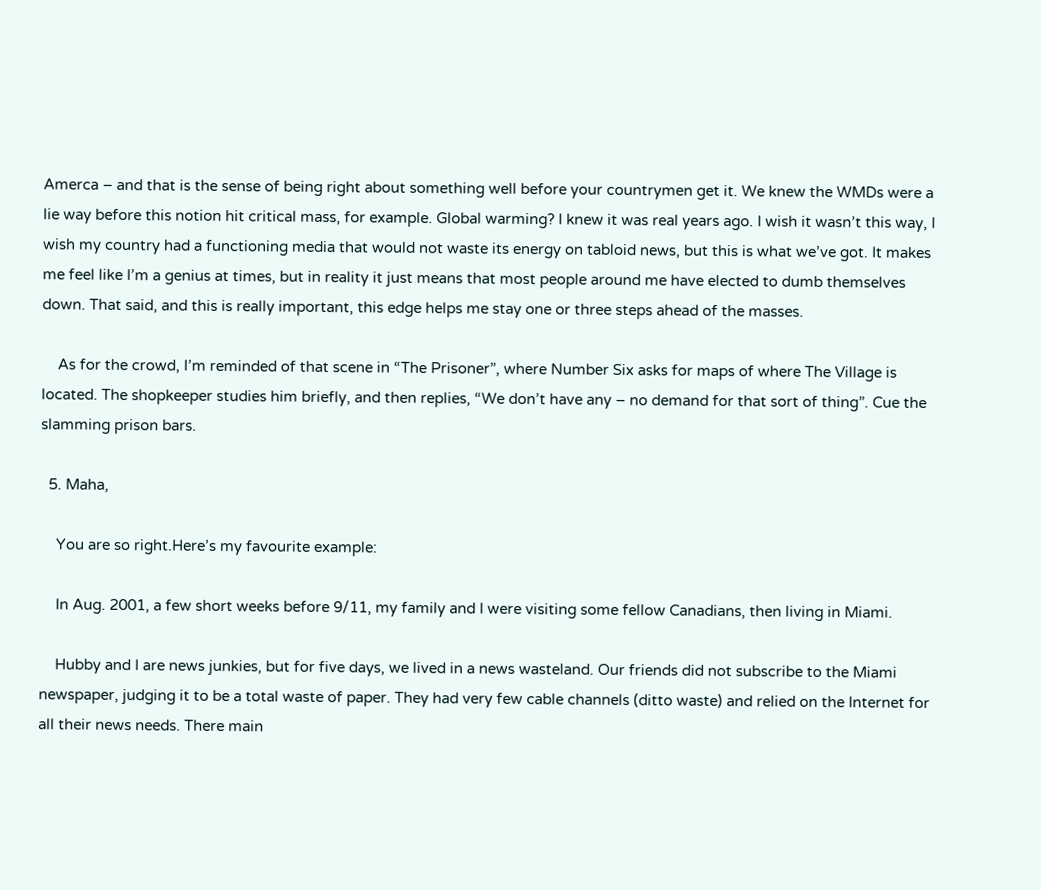Amerca – and that is the sense of being right about something well before your countrymen get it. We knew the WMDs were a lie way before this notion hit critical mass, for example. Global warming? I knew it was real years ago. I wish it wasn’t this way, I wish my country had a functioning media that would not waste its energy on tabloid news, but this is what we’ve got. It makes me feel like I’m a genius at times, but in reality it just means that most people around me have elected to dumb themselves down. That said, and this is really important, this edge helps me stay one or three steps ahead of the masses.

    As for the crowd, I’m reminded of that scene in “The Prisoner”, where Number Six asks for maps of where The Village is located. The shopkeeper studies him briefly, and then replies, “We don’t have any – no demand for that sort of thing”. Cue the slamming prison bars.

  5. Maha,

    You are so right.Here’s my favourite example:

    In Aug. 2001, a few short weeks before 9/11, my family and I were visiting some fellow Canadians, then living in Miami.

    Hubby and I are news junkies, but for five days, we lived in a news wasteland. Our friends did not subscribe to the Miami newspaper, judging it to be a total waste of paper. They had very few cable channels (ditto waste) and relied on the Internet for all their news needs. There main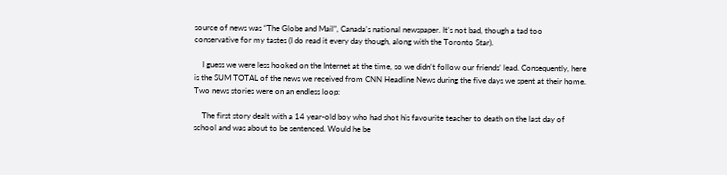source of news was “The Globe and Mail”, Canada’s national newspaper. It’s not bad, though a tad too conservative for my tastes (I do read it every day though, along with the Toronto Star).

    I guess we were less hooked on the Internet at the time, so we didn’t follow our friends’ lead. Consequently, here is the SUM TOTAL of the news we received from CNN Headline News during the five days we spent at their home. Two news stories were on an endless loop:

    The first story dealt with a 14 year-old boy who had shot his favourite teacher to death on the last day of school and was about to be sentenced. Would he be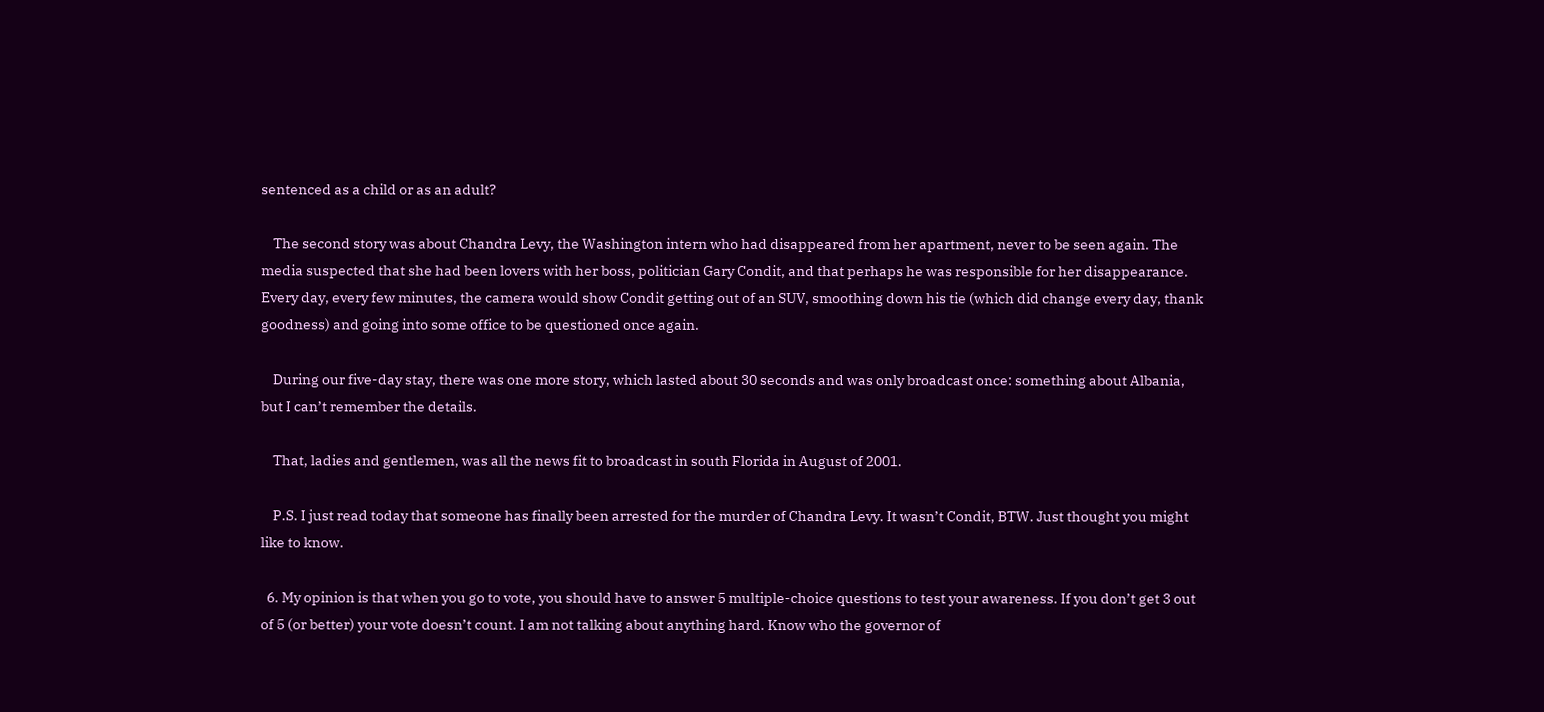sentenced as a child or as an adult?

    The second story was about Chandra Levy, the Washington intern who had disappeared from her apartment, never to be seen again. The media suspected that she had been lovers with her boss, politician Gary Condit, and that perhaps he was responsible for her disappearance. Every day, every few minutes, the camera would show Condit getting out of an SUV, smoothing down his tie (which did change every day, thank goodness) and going into some office to be questioned once again.

    During our five-day stay, there was one more story, which lasted about 30 seconds and was only broadcast once: something about Albania, but I can’t remember the details.

    That, ladies and gentlemen, was all the news fit to broadcast in south Florida in August of 2001.

    P.S. I just read today that someone has finally been arrested for the murder of Chandra Levy. It wasn’t Condit, BTW. Just thought you might like to know.

  6. My opinion is that when you go to vote, you should have to answer 5 multiple-choice questions to test your awareness. If you don’t get 3 out of 5 (or better) your vote doesn’t count. I am not talking about anything hard. Know who the governor of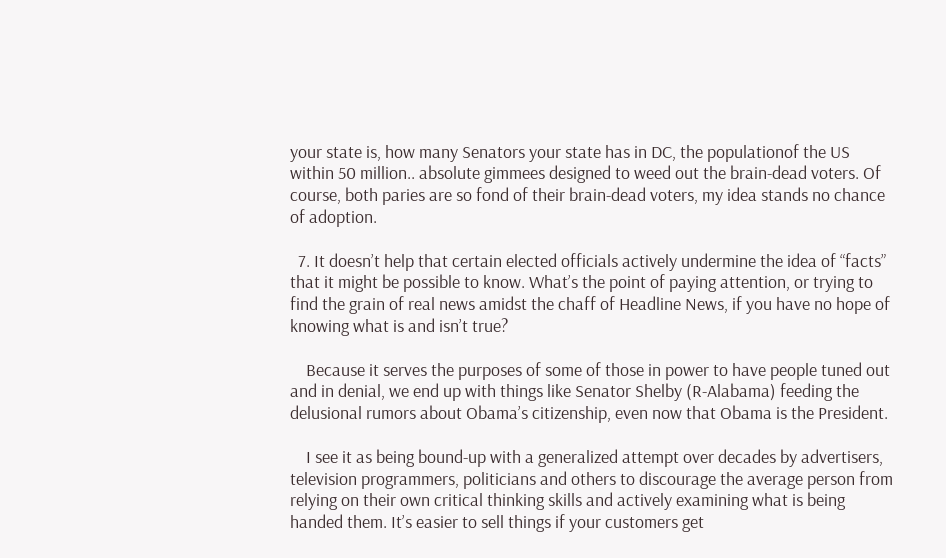your state is, how many Senators your state has in DC, the populationof the US within 50 million.. absolute gimmees designed to weed out the brain-dead voters. Of course, both paries are so fond of their brain-dead voters, my idea stands no chance of adoption.

  7. It doesn’t help that certain elected officials actively undermine the idea of “facts” that it might be possible to know. What’s the point of paying attention, or trying to find the grain of real news amidst the chaff of Headline News, if you have no hope of knowing what is and isn’t true?

    Because it serves the purposes of some of those in power to have people tuned out and in denial, we end up with things like Senator Shelby (R-Alabama) feeding the delusional rumors about Obama’s citizenship, even now that Obama is the President.

    I see it as being bound-up with a generalized attempt over decades by advertisers, television programmers, politicians and others to discourage the average person from relying on their own critical thinking skills and actively examining what is being handed them. It’s easier to sell things if your customers get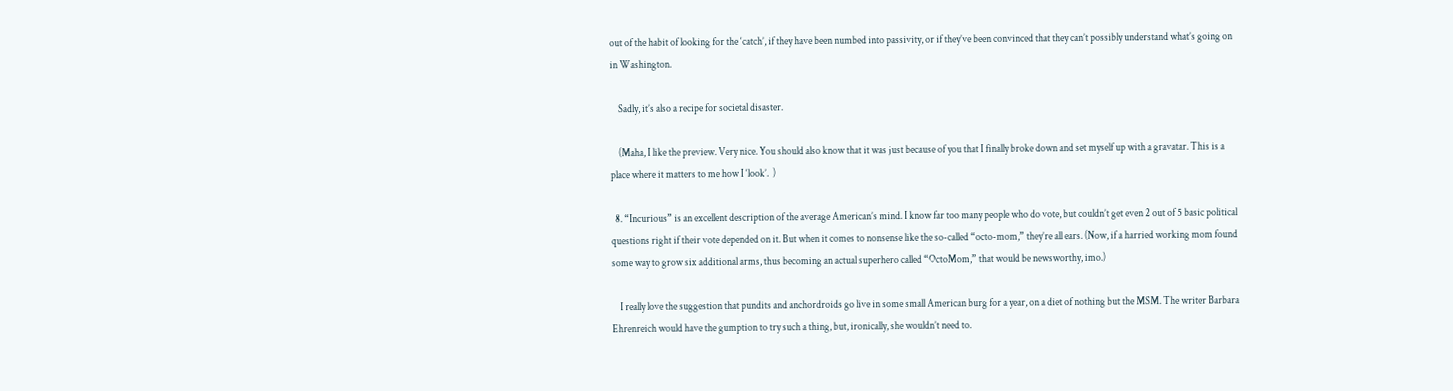out of the habit of looking for the ‘catch’, if they have been numbed into passivity, or if they’ve been convinced that they can’t possibly understand what’s going on in Washington.

    Sadly, it’s also a recipe for societal disaster.

    (Maha, I like the preview. Very nice. You should also know that it was just because of you that I finally broke down and set myself up with a gravatar. This is a place where it matters to me how I ‘look’.  )

  8. “Incurious” is an excellent description of the average American’s mind. I know far too many people who do vote, but couldn’t get even 2 out of 5 basic political questions right if their vote depended on it. But when it comes to nonsense like the so-called “octo-mom,” they’re all ears. (Now, if a harried working mom found some way to grow six additional arms, thus becoming an actual superhero called “OctoMom,” that would be newsworthy, imo.)

    I really love the suggestion that pundits and anchordroids go live in some small American burg for a year, on a diet of nothing but the MSM. The writer Barbara Ehrenreich would have the gumption to try such a thing, but, ironically, she wouldn’t need to.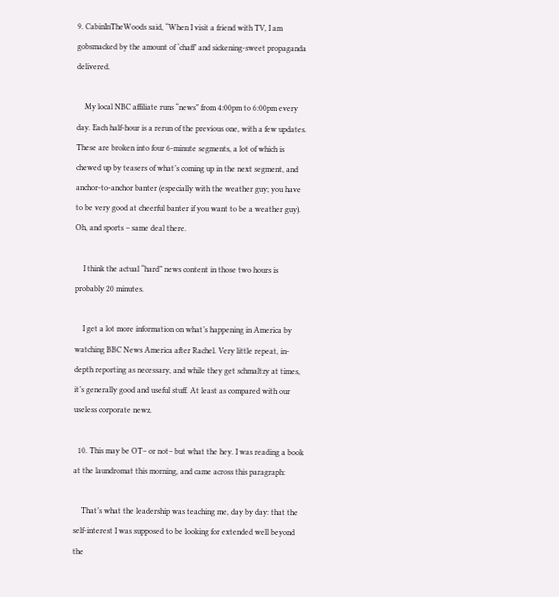9. CabinInTheWoods said, “When I visit a friend with TV, I am gobsmacked by the amount of ‘chaff’ and sickening-sweet propaganda delivered.

    My local NBC affiliate runs “news” from 4:00pm to 6:00pm every day. Each half-hour is a rerun of the previous one, with a few updates. These are broken into four 6-minute segments, a lot of which is chewed up by teasers of what’s coming up in the next segment, and anchor-to-anchor banter (especially with the weather guy; you have to be very good at cheerful banter if you want to be a weather guy). Oh, and sports – same deal there.

    I think the actual “hard” news content in those two hours is probably 20 minutes.

    I get a lot more information on what’s happening in America by watching BBC News America after Rachel. Very little repeat, in-depth reporting as necessary, and while they get schmaltzy at times, it’s generally good and useful stuff. At least as compared with our useless corporate newz.

  10. This may be OT– or not– but what the hey. I was reading a book at the laundromat this morning, and came across this paragraph:

    That’s what the leadership was teaching me, day by day: that the self-interest I was supposed to be looking for extended well beyond the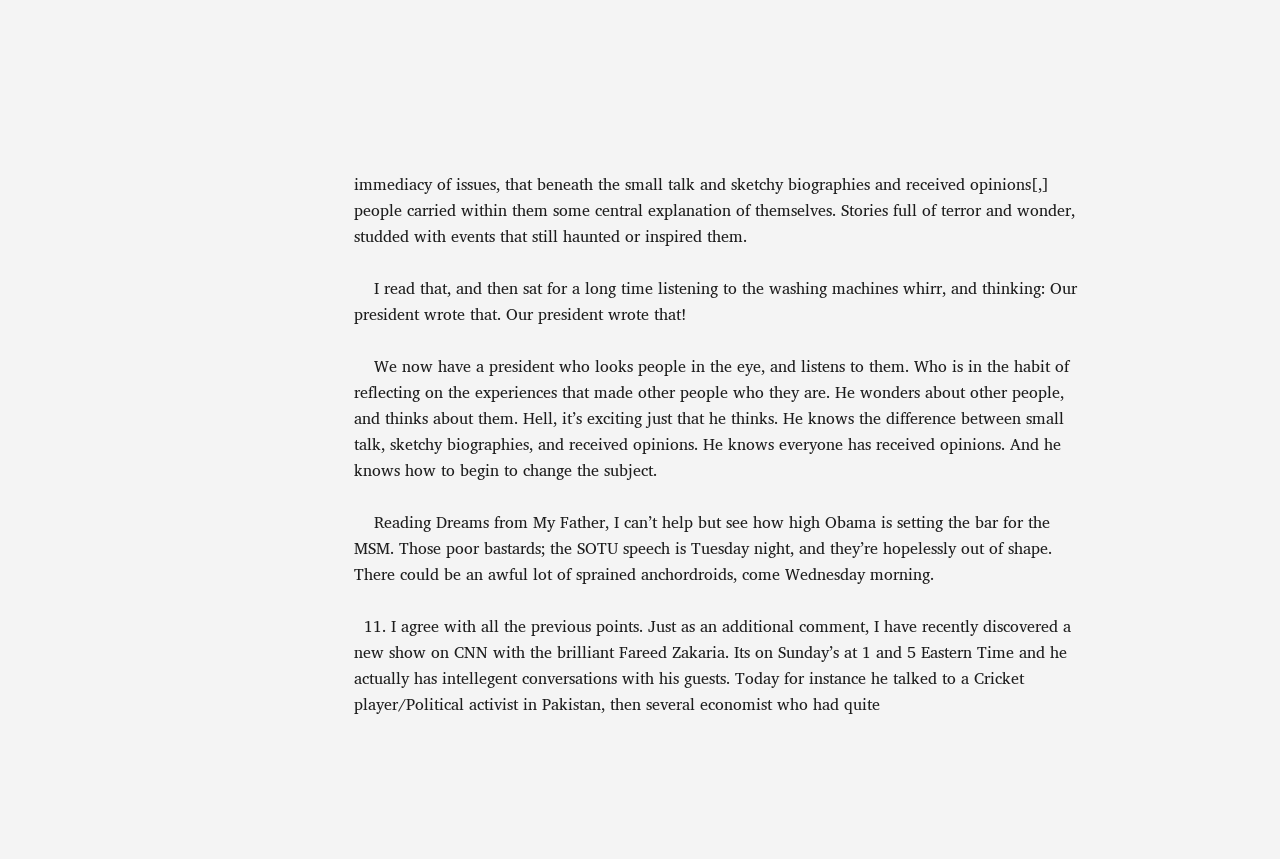immediacy of issues, that beneath the small talk and sketchy biographies and received opinions[,] people carried within them some central explanation of themselves. Stories full of terror and wonder, studded with events that still haunted or inspired them.

    I read that, and then sat for a long time listening to the washing machines whirr, and thinking: Our president wrote that. Our president wrote that!

    We now have a president who looks people in the eye, and listens to them. Who is in the habit of reflecting on the experiences that made other people who they are. He wonders about other people, and thinks about them. Hell, it’s exciting just that he thinks. He knows the difference between small talk, sketchy biographies, and received opinions. He knows everyone has received opinions. And he knows how to begin to change the subject.

    Reading Dreams from My Father, I can’t help but see how high Obama is setting the bar for the MSM. Those poor bastards; the SOTU speech is Tuesday night, and they’re hopelessly out of shape. There could be an awful lot of sprained anchordroids, come Wednesday morning.

  11. I agree with all the previous points. Just as an additional comment, I have recently discovered a new show on CNN with the brilliant Fareed Zakaria. Its on Sunday’s at 1 and 5 Eastern Time and he actually has intellegent conversations with his guests. Today for instance he talked to a Cricket player/Political activist in Pakistan, then several economist who had quite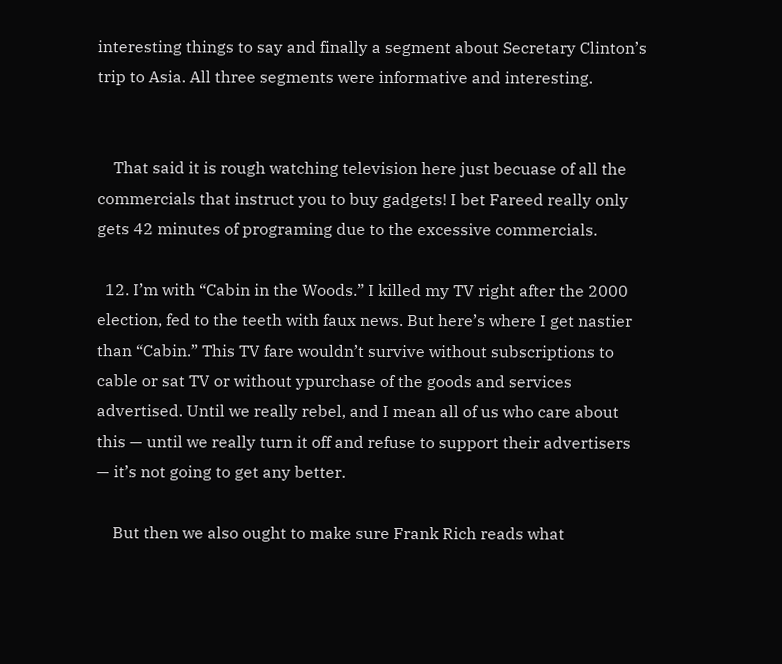interesting things to say and finally a segment about Secretary Clinton’s trip to Asia. All three segments were informative and interesting.


    That said it is rough watching television here just becuase of all the commercials that instruct you to buy gadgets! I bet Fareed really only gets 42 minutes of programing due to the excessive commercials.

  12. I’m with “Cabin in the Woods.” I killed my TV right after the 2000 election, fed to the teeth with faux news. But here’s where I get nastier than “Cabin.” This TV fare wouldn’t survive without subscriptions to cable or sat TV or without ypurchase of the goods and services advertised. Until we really rebel, and I mean all of us who care about this — until we really turn it off and refuse to support their advertisers — it’s not going to get any better.

    But then we also ought to make sure Frank Rich reads what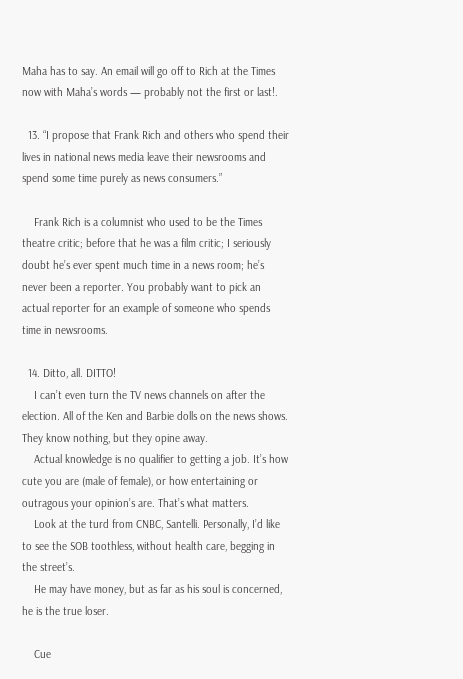Maha has to say. An email will go off to Rich at the Times now with Maha’s words — probably not the first or last!.

  13. “I propose that Frank Rich and others who spend their lives in national news media leave their newsrooms and spend some time purely as news consumers.”

    Frank Rich is a columnist who used to be the Times theatre critic; before that he was a film critic; I seriously doubt he’s ever spent much time in a news room; he’s never been a reporter. You probably want to pick an actual reporter for an example of someone who spends time in newsrooms.

  14. Ditto, all. DITTO!
    I can’t even turn the TV news channels on after the election. All of the Ken and Barbie dolls on the news shows. They know nothing, but they opine away.
    Actual knowledge is no qualifier to getting a job. It’s how cute you are (male of female), or how entertaining or outragous your opinion’s are. That’s what matters.
    Look at the turd from CNBC, Santelli. Personally, I’d like to see the SOB toothless, without health care, begging in the street’s.
    He may have money, but as far as his soul is concerned, he is the true loser.

    Cue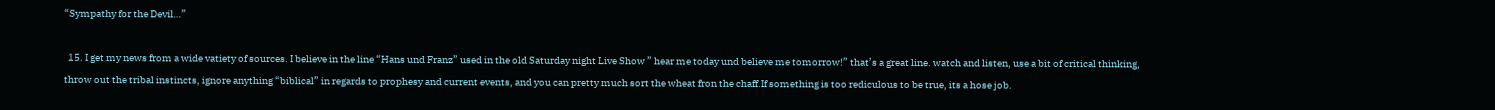“Sympathy for the Devil…”

  15. I get my news from a wide vatiety of sources. I believe in the line “Hans und Franz” used in the old Saturday night Live Show ” hear me today und believe me tomorrow!” that’s a great line. watch and listen, use a bit of critical thinking, throw out the tribal instincts, ignore anything “biblical” in regards to prophesy and current events, and you can pretty much sort the wheat fron the chaff.If something is too rediculous to be true, its a hose job.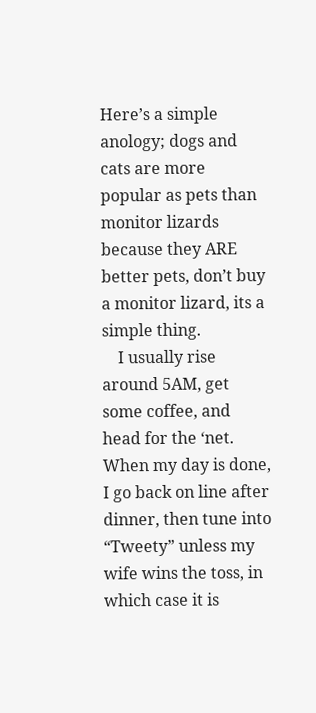Here’s a simple anology; dogs and cats are more popular as pets than monitor lizards because they ARE better pets, don’t buy a monitor lizard, its a simple thing.
    I usually rise around 5AM, get some coffee, and head for the ‘net. When my day is done, I go back on line after dinner, then tune into “Tweety” unless my wife wins the toss, in which case it is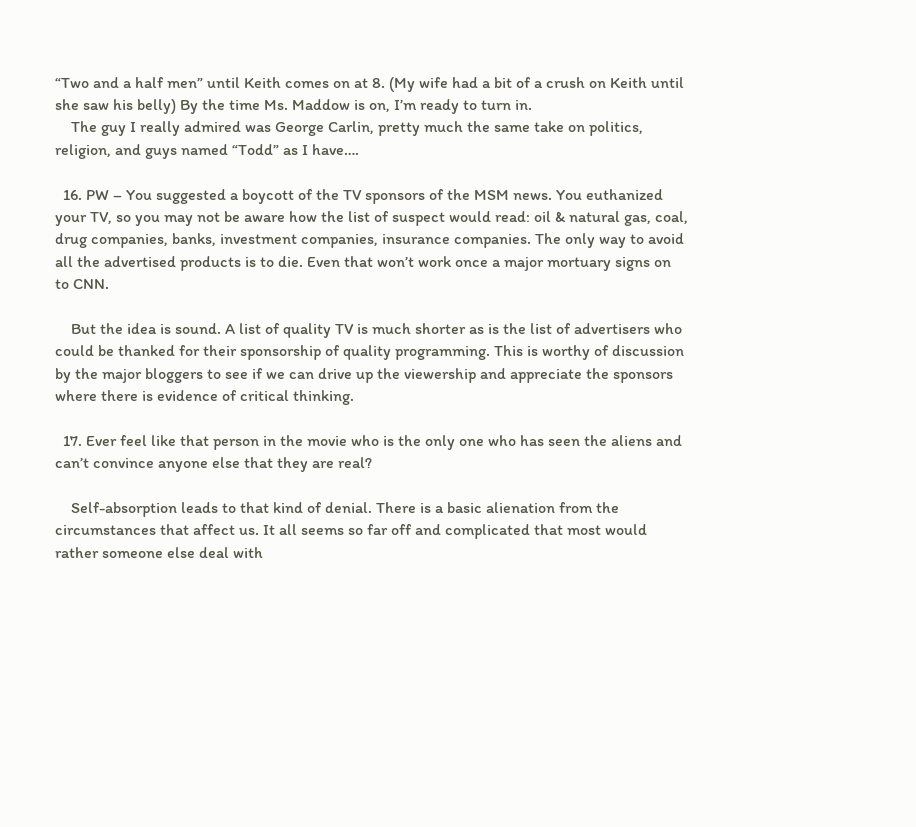“Two and a half men” until Keith comes on at 8. (My wife had a bit of a crush on Keith until she saw his belly) By the time Ms. Maddow is on, I’m ready to turn in.
    The guy I really admired was George Carlin, pretty much the same take on politics, religion, and guys named “Todd” as I have….

  16. PW – You suggested a boycott of the TV sponsors of the MSM news. You euthanized your TV, so you may not be aware how the list of suspect would read: oil & natural gas, coal, drug companies, banks, investment companies, insurance companies. The only way to avoid all the advertised products is to die. Even that won’t work once a major mortuary signs on to CNN.

    But the idea is sound. A list of quality TV is much shorter as is the list of advertisers who could be thanked for their sponsorship of quality programming. This is worthy of discussion by the major bloggers to see if we can drive up the viewership and appreciate the sponsors where there is evidence of critical thinking.

  17. Ever feel like that person in the movie who is the only one who has seen the aliens and can’t convince anyone else that they are real?

    Self-absorption leads to that kind of denial. There is a basic alienation from the circumstances that affect us. It all seems so far off and complicated that most would rather someone else deal with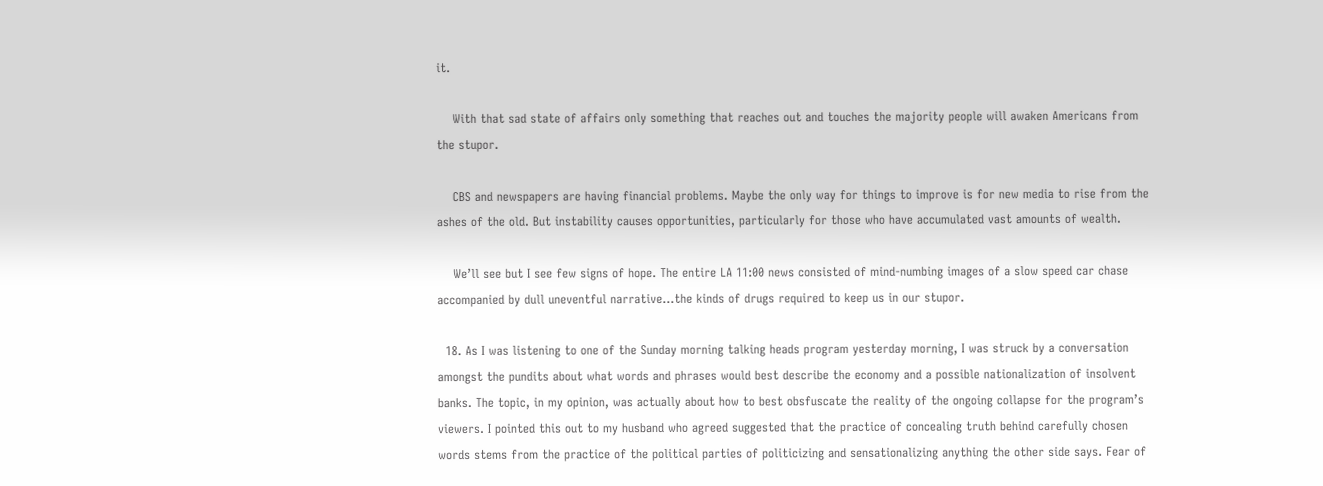it.

    With that sad state of affairs only something that reaches out and touches the majority people will awaken Americans from the stupor.

    CBS and newspapers are having financial problems. Maybe the only way for things to improve is for new media to rise from the ashes of the old. But instability causes opportunities, particularly for those who have accumulated vast amounts of wealth.

    We’ll see but I see few signs of hope. The entire LA 11:00 news consisted of mind-numbing images of a slow speed car chase accompanied by dull uneventful narrative…the kinds of drugs required to keep us in our stupor.

  18. As I was listening to one of the Sunday morning talking heads program yesterday morning, I was struck by a conversation amongst the pundits about what words and phrases would best describe the economy and a possible nationalization of insolvent banks. The topic, in my opinion, was actually about how to best obsfuscate the reality of the ongoing collapse for the program’s viewers. I pointed this out to my husband who agreed suggested that the practice of concealing truth behind carefully chosen words stems from the practice of the political parties of politicizing and sensationalizing anything the other side says. Fear of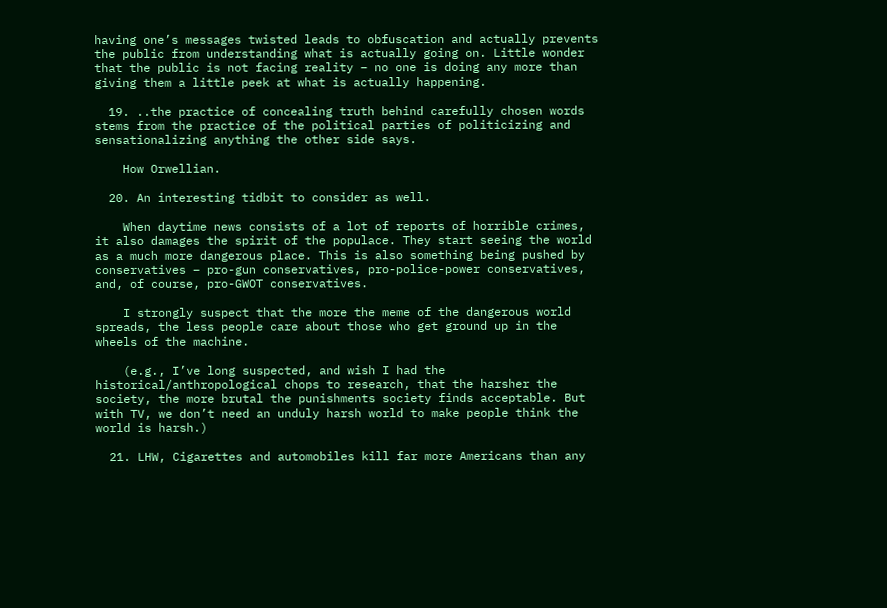having one’s messages twisted leads to obfuscation and actually prevents the public from understanding what is actually going on. Little wonder that the public is not facing reality – no one is doing any more than giving them a little peek at what is actually happening.

  19. ..the practice of concealing truth behind carefully chosen words stems from the practice of the political parties of politicizing and sensationalizing anything the other side says.

    How Orwellian.

  20. An interesting tidbit to consider as well.

    When daytime news consists of a lot of reports of horrible crimes, it also damages the spirit of the populace. They start seeing the world as a much more dangerous place. This is also something being pushed by conservatives – pro-gun conservatives, pro-police-power conservatives, and, of course, pro-GWOT conservatives.

    I strongly suspect that the more the meme of the dangerous world spreads, the less people care about those who get ground up in the wheels of the machine.

    (e.g., I’ve long suspected, and wish I had the historical/anthropological chops to research, that the harsher the society, the more brutal the punishments society finds acceptable. But with TV, we don’t need an unduly harsh world to make people think the world is harsh.)

  21. LHW, Cigarettes and automobiles kill far more Americans than any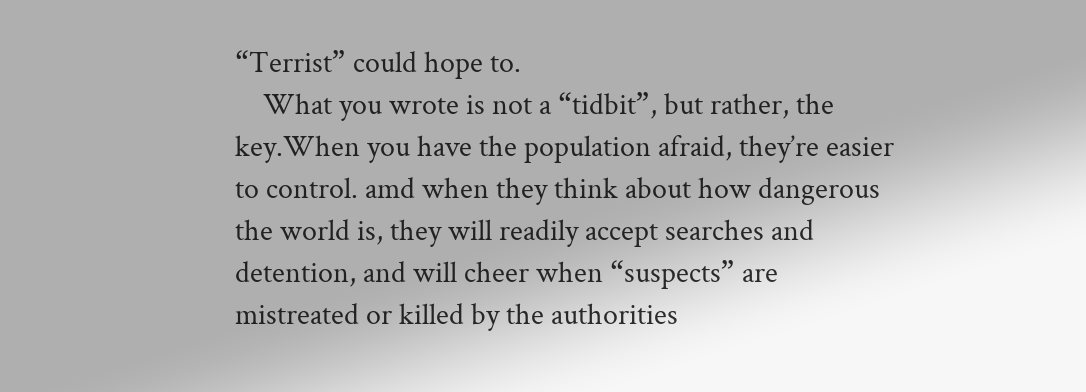“Terrist” could hope to.
    What you wrote is not a “tidbit”, but rather, the key.When you have the population afraid, they’re easier to control. amd when they think about how dangerous the world is, they will readily accept searches and detention, and will cheer when “suspects” are mistreated or killed by the authorities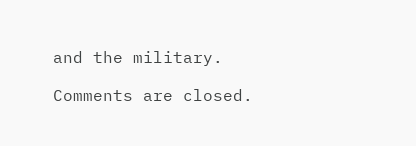and the military.

Comments are closed.